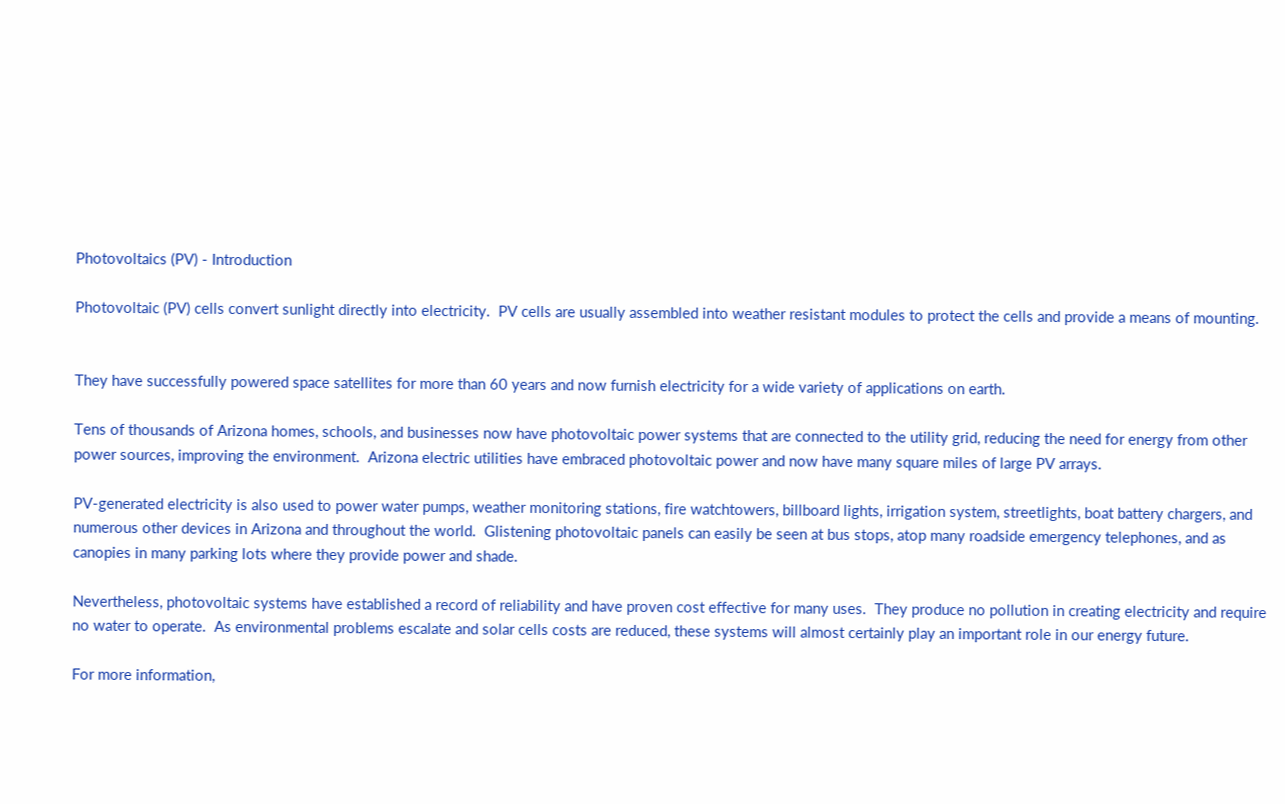Photovoltaics (PV) - Introduction

Photovoltaic (PV) cells convert sunlight directly into electricity.  PV cells are usually assembled into weather resistant modules to protect the cells and provide a means of mounting.


They have successfully powered space satellites for more than 60 years and now furnish electricity for a wide variety of applications on earth.

Tens of thousands of Arizona homes, schools, and businesses now have photovoltaic power systems that are connected to the utility grid, reducing the need for energy from other power sources, improving the environment.  Arizona electric utilities have embraced photovoltaic power and now have many square miles of large PV arrays.

PV-generated electricity is also used to power water pumps, weather monitoring stations, fire watchtowers, billboard lights, irrigation system, streetlights, boat battery chargers, and numerous other devices in Arizona and throughout the world.  Glistening photovoltaic panels can easily be seen at bus stops, atop many roadside emergency telephones, and as canopies in many parking lots where they provide power and shade.

Nevertheless, photovoltaic systems have established a record of reliability and have proven cost effective for many uses.  They produce no pollution in creating electricity and require no water to operate.  As environmental problems escalate and solar cells costs are reduced, these systems will almost certainly play an important role in our energy future.

For more information,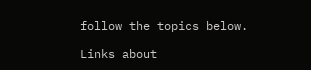follow the topics below.

Links about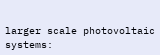larger scale photovoltaic systems: